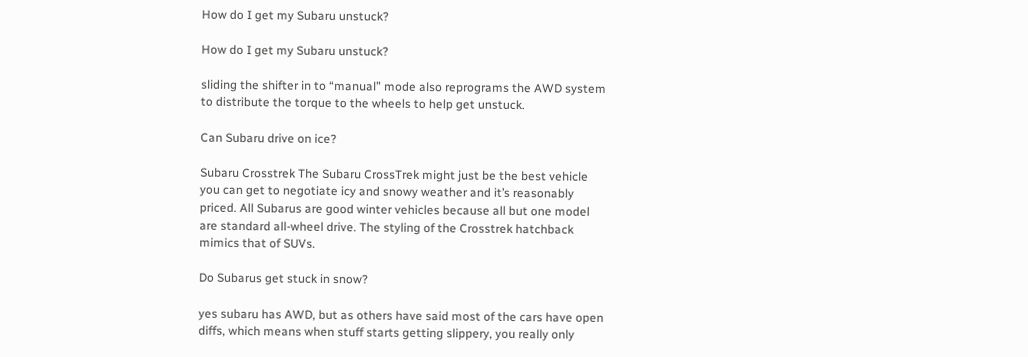How do I get my Subaru unstuck?

How do I get my Subaru unstuck?

sliding the shifter in to “manual” mode also reprograms the AWD system to distribute the torque to the wheels to help get unstuck.

Can Subaru drive on ice?

Subaru Crosstrek The Subaru CrossTrek might just be the best vehicle you can get to negotiate icy and snowy weather and it’s reasonably priced. All Subarus are good winter vehicles because all but one model are standard all-wheel drive. The styling of the Crosstrek hatchback mimics that of SUVs.

Do Subarus get stuck in snow?

yes subaru has AWD, but as others have said most of the cars have open diffs, which means when stuff starts getting slippery, you really only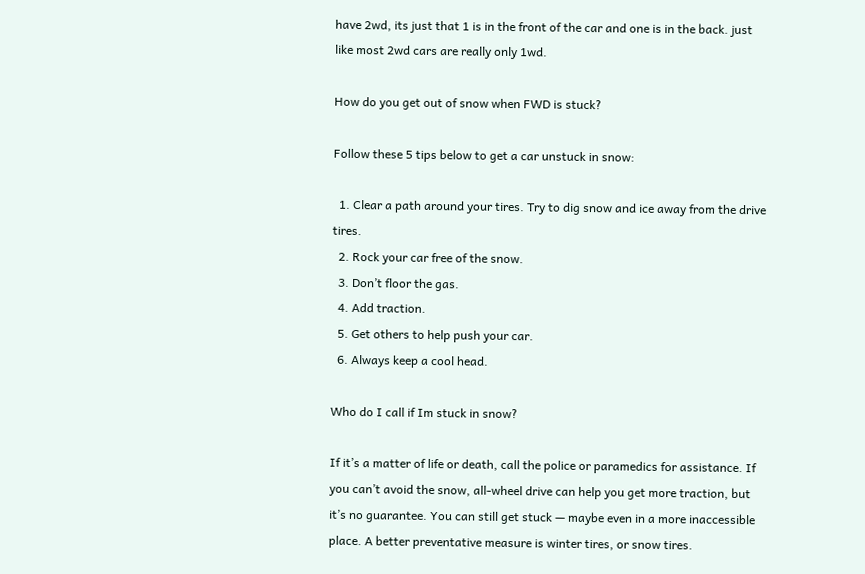have 2wd, its just that 1 is in the front of the car and one is in the back. just like most 2wd cars are really only 1wd.

How do you get out of snow when FWD is stuck?

Follow these 5 tips below to get a car unstuck in snow:

  1. Clear a path around your tires. Try to dig snow and ice away from the drive tires.
  2. Rock your car free of the snow.
  3. Don’t floor the gas.
  4. Add traction.
  5. Get others to help push your car.
  6. Always keep a cool head.

Who do I call if Im stuck in snow?

If it’s a matter of life or death, call the police or paramedics for assistance. If you can’t avoid the snow, all-wheel drive can help you get more traction, but it’s no guarantee. You can still get stuck — maybe even in a more inaccessible place. A better preventative measure is winter tires, or snow tires.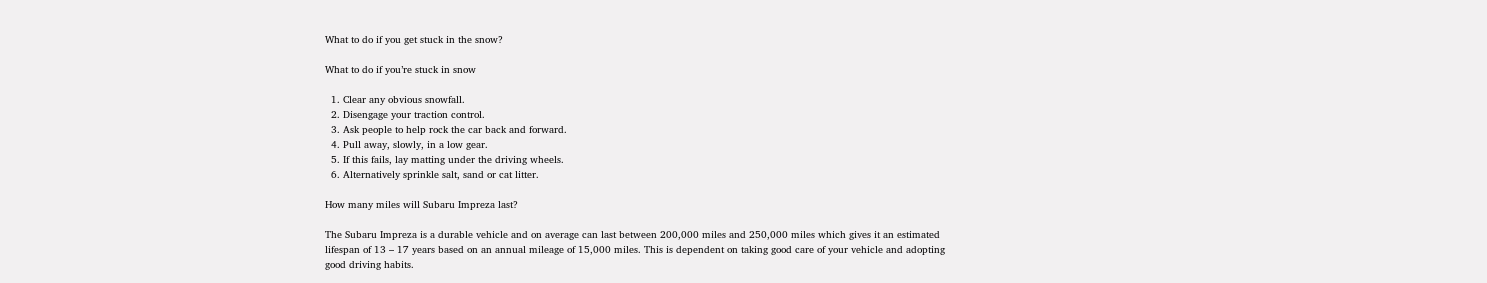What to do if you get stuck in the snow?

What to do if you’re stuck in snow

  1. Clear any obvious snowfall.
  2. Disengage your traction control.
  3. Ask people to help rock the car back and forward.
  4. Pull away, slowly, in a low gear.
  5. If this fails, lay matting under the driving wheels.
  6. Alternatively sprinkle salt, sand or cat litter.

How many miles will Subaru Impreza last?

The Subaru Impreza is a durable vehicle and on average can last between 200,000 miles and 250,000 miles which gives it an estimated lifespan of 13 – 17 years based on an annual mileage of 15,000 miles. This is dependent on taking good care of your vehicle and adopting good driving habits.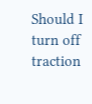Should I turn off traction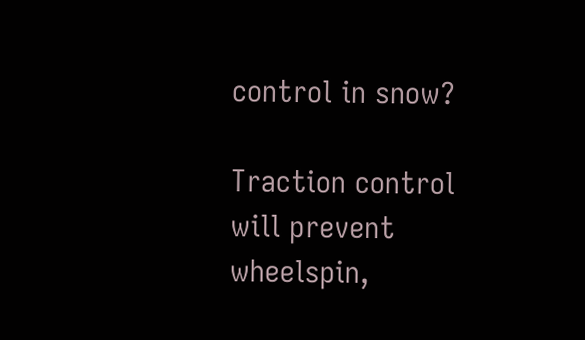control in snow?

Traction control will prevent wheelspin,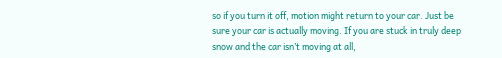so if you turn it off, motion might return to your car. Just be sure your car is actually moving. If you are stuck in truly deep snow and the car isn’t moving at all,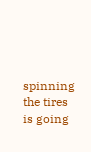spinning the tires is going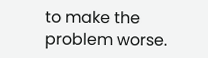to make the problem worse.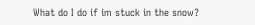What do I do if im stuck in the snow?